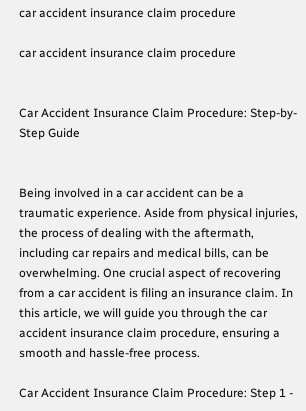car accident insurance claim procedure

car accident insurance claim procedure


Car Accident Insurance Claim Procedure: Step-by-Step Guide


Being involved in a car accident can be a traumatic experience. Aside from physical injuries, the process of dealing with the aftermath, including car repairs and medical bills, can be overwhelming. One crucial aspect of recovering from a car accident is filing an insurance claim. In this article, we will guide you through the car accident insurance claim procedure, ensuring a smooth and hassle-free process.

Car Accident Insurance Claim Procedure: Step 1 -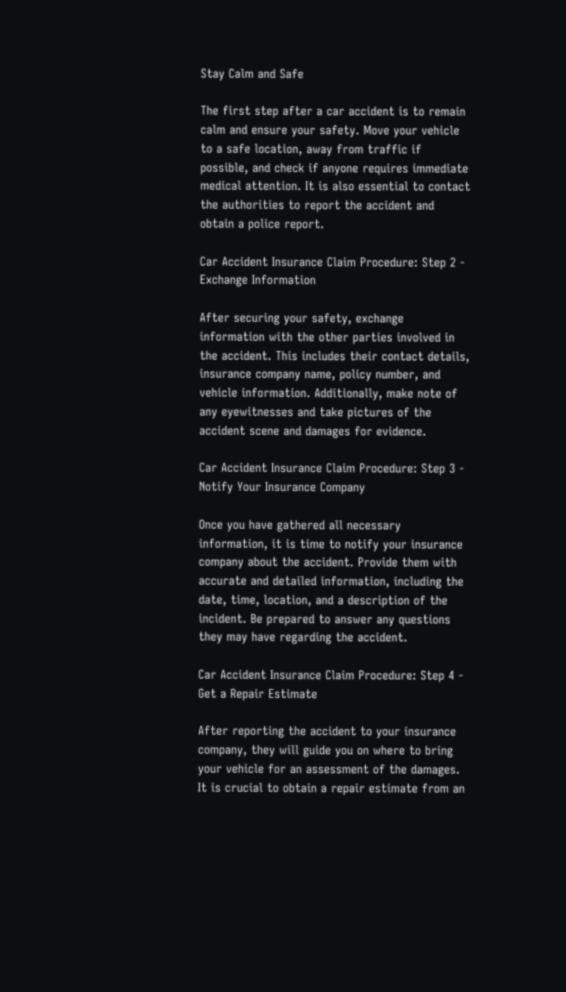Stay Calm and Safe

The first step after a car accident is to remain calm and ensure your safety. Move your vehicle to a safe location, away from traffic if possible, and check if anyone requires immediate medical attention. It is also essential to contact the authorities to report the accident and obtain a police report.

Car Accident Insurance Claim Procedure: Step 2 - Exchange Information

After securing your safety, exchange information with the other parties involved in the accident. This includes their contact details, insurance company name, policy number, and vehicle information. Additionally, make note of any eyewitnesses and take pictures of the accident scene and damages for evidence.

Car Accident Insurance Claim Procedure: Step 3 - Notify Your Insurance Company

Once you have gathered all necessary information, it is time to notify your insurance company about the accident. Provide them with accurate and detailed information, including the date, time, location, and a description of the incident. Be prepared to answer any questions they may have regarding the accident.

Car Accident Insurance Claim Procedure: Step 4 - Get a Repair Estimate

After reporting the accident to your insurance company, they will guide you on where to bring your vehicle for an assessment of the damages. It is crucial to obtain a repair estimate from an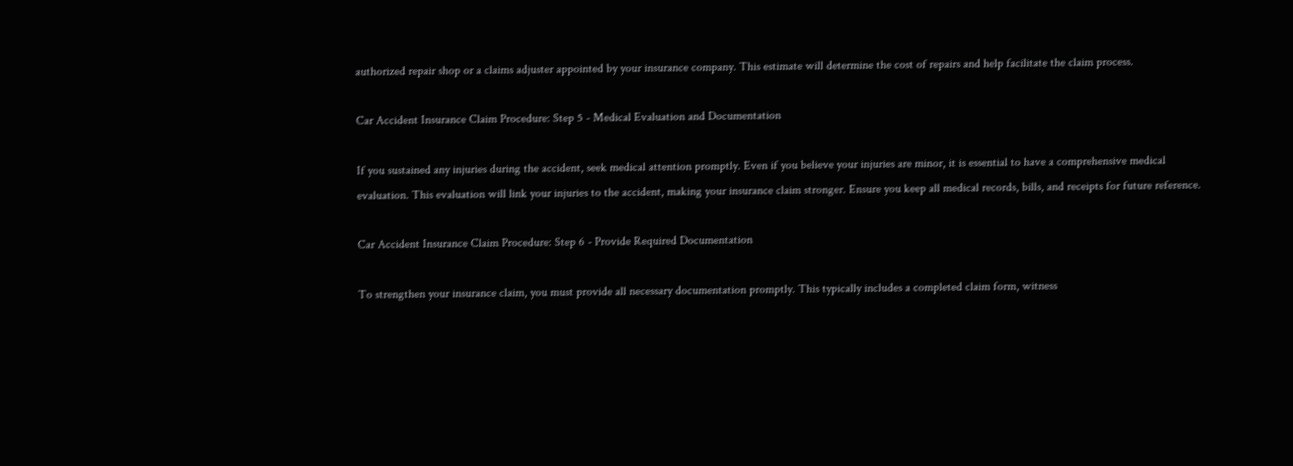authorized repair shop or a claims adjuster appointed by your insurance company. This estimate will determine the cost of repairs and help facilitate the claim process.

Car Accident Insurance Claim Procedure: Step 5 - Medical Evaluation and Documentation

If you sustained any injuries during the accident, seek medical attention promptly. Even if you believe your injuries are minor, it is essential to have a comprehensive medical evaluation. This evaluation will link your injuries to the accident, making your insurance claim stronger. Ensure you keep all medical records, bills, and receipts for future reference.

Car Accident Insurance Claim Procedure: Step 6 - Provide Required Documentation

To strengthen your insurance claim, you must provide all necessary documentation promptly. This typically includes a completed claim form, witness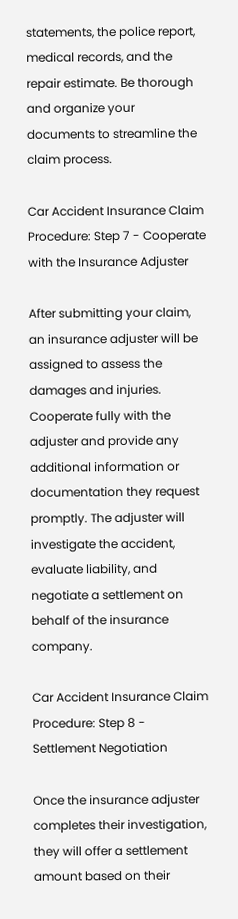statements, the police report, medical records, and the repair estimate. Be thorough and organize your documents to streamline the claim process.

Car Accident Insurance Claim Procedure: Step 7 - Cooperate with the Insurance Adjuster

After submitting your claim, an insurance adjuster will be assigned to assess the damages and injuries. Cooperate fully with the adjuster and provide any additional information or documentation they request promptly. The adjuster will investigate the accident, evaluate liability, and negotiate a settlement on behalf of the insurance company.

Car Accident Insurance Claim Procedure: Step 8 - Settlement Negotiation

Once the insurance adjuster completes their investigation, they will offer a settlement amount based on their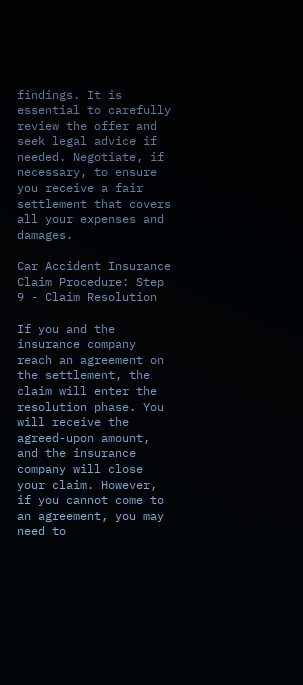findings. It is essential to carefully review the offer and seek legal advice if needed. Negotiate, if necessary, to ensure you receive a fair settlement that covers all your expenses and damages.

Car Accident Insurance Claim Procedure: Step 9 - Claim Resolution

If you and the insurance company reach an agreement on the settlement, the claim will enter the resolution phase. You will receive the agreed-upon amount, and the insurance company will close your claim. However, if you cannot come to an agreement, you may need to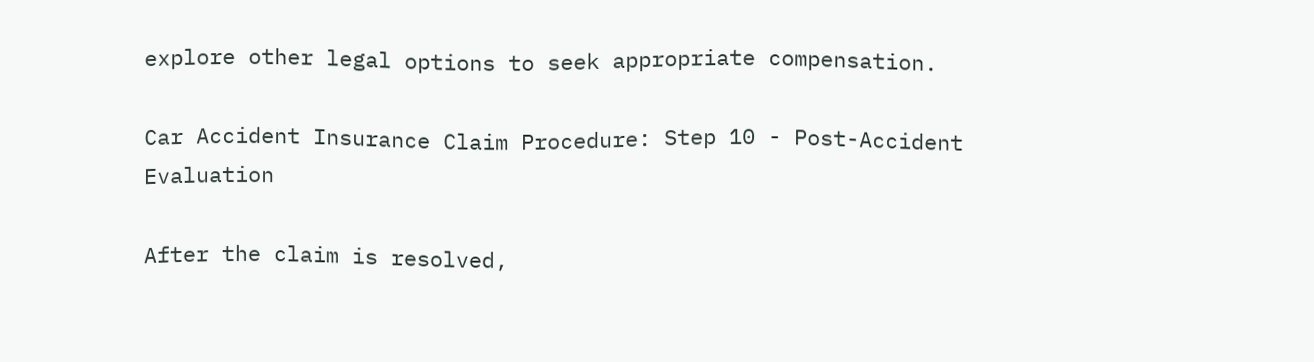explore other legal options to seek appropriate compensation.

Car Accident Insurance Claim Procedure: Step 10 - Post-Accident Evaluation

After the claim is resolved,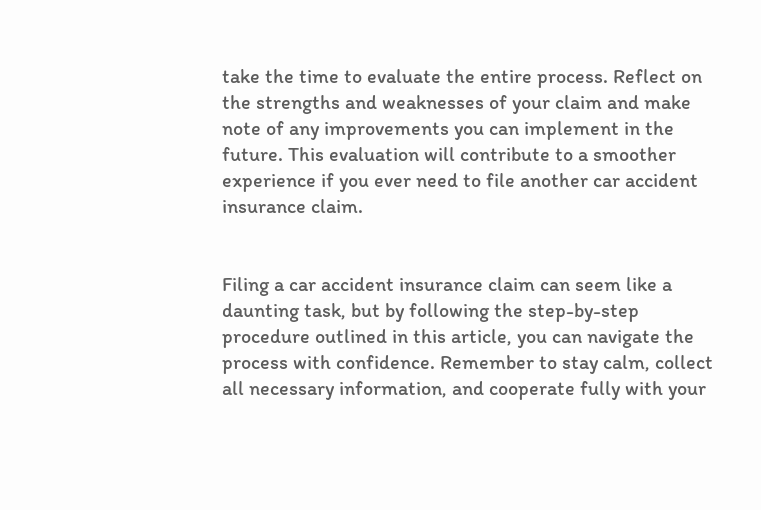take the time to evaluate the entire process. Reflect on the strengths and weaknesses of your claim and make note of any improvements you can implement in the future. This evaluation will contribute to a smoother experience if you ever need to file another car accident insurance claim.


Filing a car accident insurance claim can seem like a daunting task, but by following the step-by-step procedure outlined in this article, you can navigate the process with confidence. Remember to stay calm, collect all necessary information, and cooperate fully with your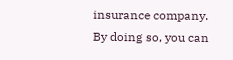insurance company. By doing so, you can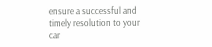ensure a successful and timely resolution to your car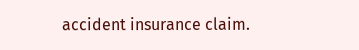accident insurance claim.